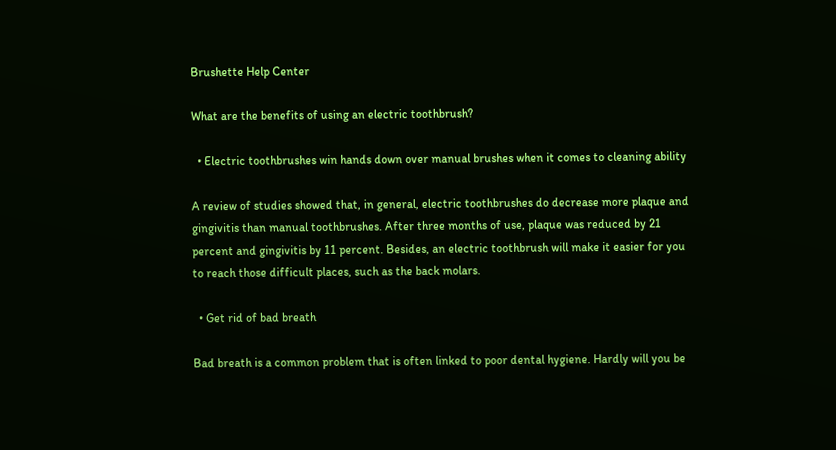Brushette Help Center

What are the benefits of using an electric toothbrush?

  • Electric toothbrushes win hands down over manual brushes when it comes to cleaning ability

A review of studies showed that, in general, electric toothbrushes do decrease more plaque and gingivitis than manual toothbrushes. After three months of use, plaque was reduced by 21 percent and gingivitis by 11 percent. Besides, an electric toothbrush will make it easier for you to reach those difficult places, such as the back molars.

  • Get rid of bad breath

Bad breath is a common problem that is often linked to poor dental hygiene. Hardly will you be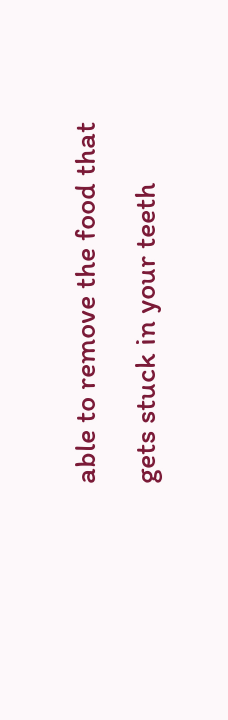able to remove the food that gets stuck in your teeth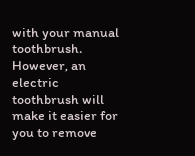with your manual toothbrush. However, an electric toothbrush will make it easier for you to remove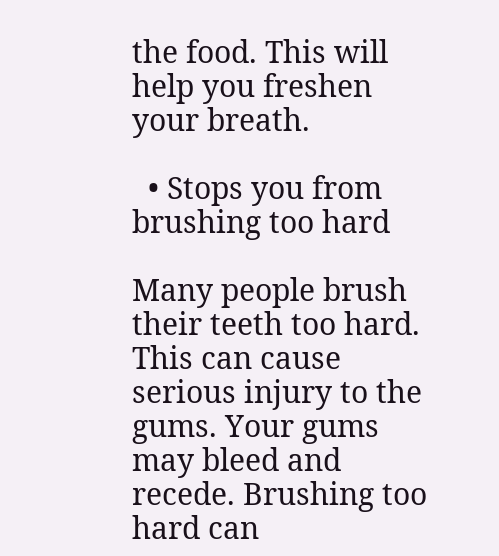the food. This will help you freshen your breath.

  • Stops you from brushing too hard

Many people brush their teeth too hard. This can cause serious injury to the gums. Your gums may bleed and recede. Brushing too hard can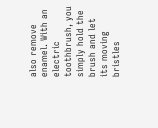also remove enamel. With an electric toothbrush, you simply hold the brush and let its moving bristles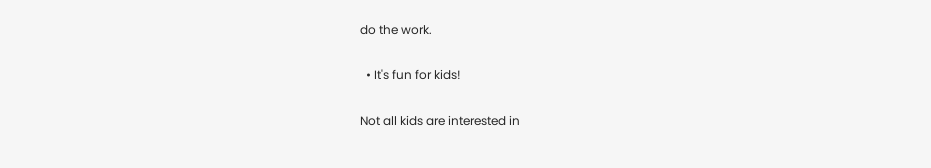do the work.

  • It's fun for kids!

Not all kids are interested in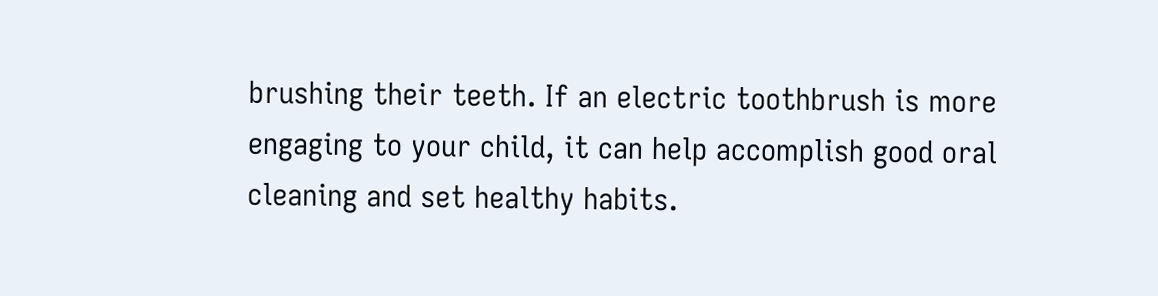brushing their teeth. If an electric toothbrush is more engaging to your child, it can help accomplish good oral cleaning and set healthy habits.